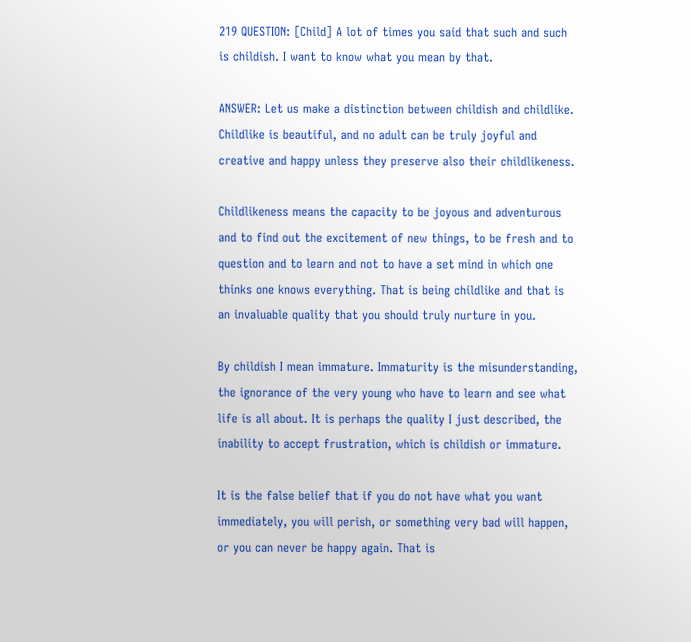219 QUESTION: [Child] A lot of times you said that such and such is childish. I want to know what you mean by that.

ANSWER: Let us make a distinction between childish and childlike. Childlike is beautiful, and no adult can be truly joyful and creative and happy unless they preserve also their childlikeness.

Childlikeness means the capacity to be joyous and adventurous and to find out the excitement of new things, to be fresh and to question and to learn and not to have a set mind in which one thinks one knows everything. That is being childlike and that is an invaluable quality that you should truly nurture in you.

By childish I mean immature. Immaturity is the misunderstanding, the ignorance of the very young who have to learn and see what life is all about. It is perhaps the quality I just described, the inability to accept frustration, which is childish or immature.

It is the false belief that if you do not have what you want immediately, you will perish, or something very bad will happen, or you can never be happy again. That is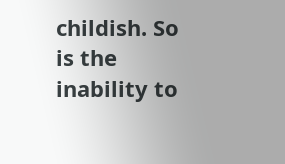childish. So is the inability to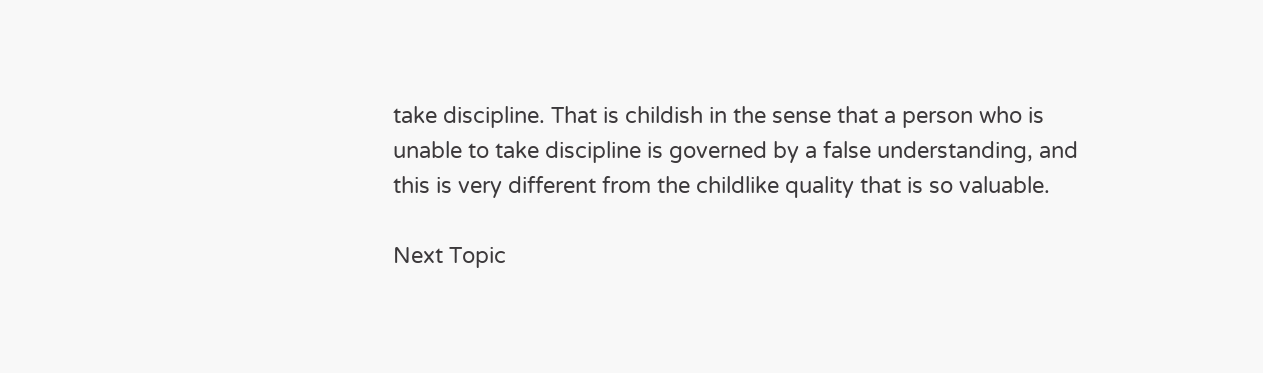take discipline. That is childish in the sense that a person who is unable to take discipline is governed by a false understanding, and this is very different from the childlike quality that is so valuable.

Next Topic